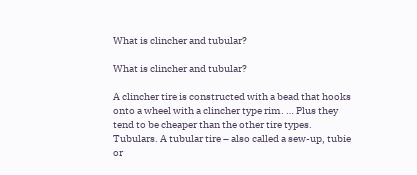What is clincher and tubular?

What is clincher and tubular?

A clincher tire is constructed with a bead that hooks onto a wheel with a clincher type rim. … Plus they tend to be cheaper than the other tire types. Tubulars. A tubular tire – also called a sew-up, tubie or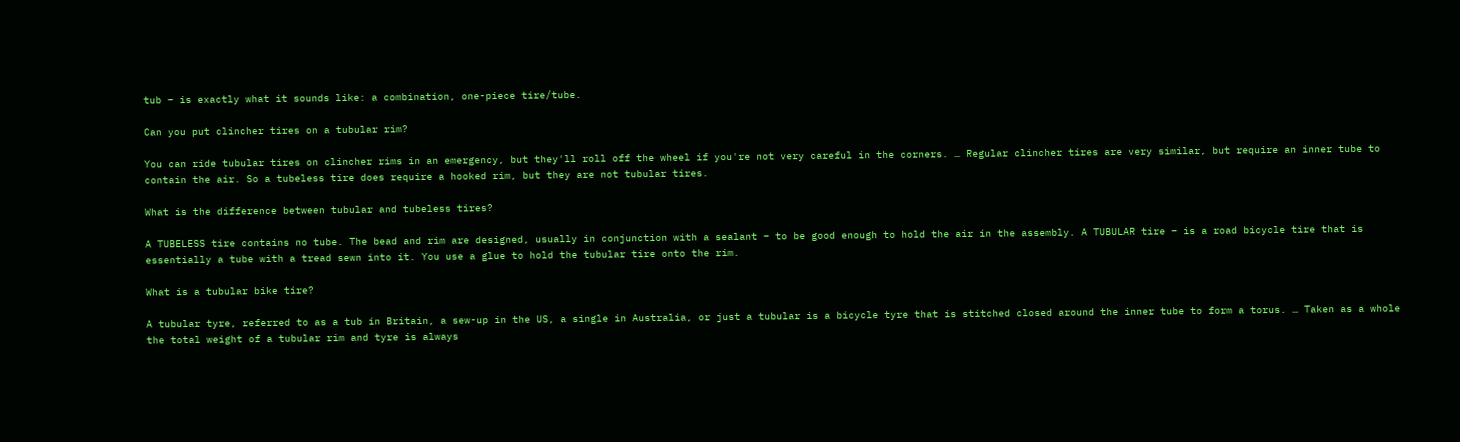tub – is exactly what it sounds like: a combination, one-piece tire/tube.

Can you put clincher tires on a tubular rim?

You can ride tubular tires on clincher rims in an emergency, but they'll roll off the wheel if you're not very careful in the corners. … Regular clincher tires are very similar, but require an inner tube to contain the air. So a tubeless tire does require a hooked rim, but they are not tubular tires.

What is the difference between tubular and tubeless tires?

A TUBELESS tire contains no tube. The bead and rim are designed, usually in conjunction with a sealant – to be good enough to hold the air in the assembly. A TUBULAR tire – is a road bicycle tire that is essentially a tube with a tread sewn into it. You use a glue to hold the tubular tire onto the rim.

What is a tubular bike tire?

A tubular tyre, referred to as a tub in Britain, a sew-up in the US, a single in Australia, or just a tubular is a bicycle tyre that is stitched closed around the inner tube to form a torus. … Taken as a whole the total weight of a tubular rim and tyre is always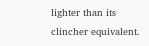lighter than its clincher equivalent.